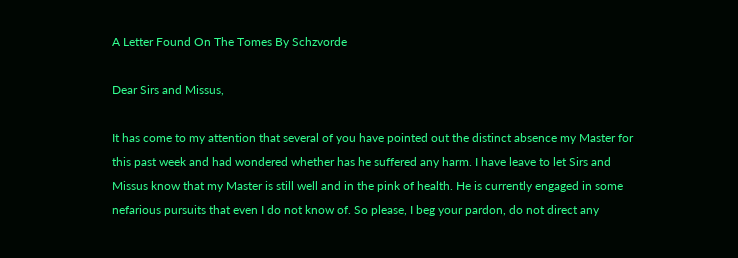A Letter Found On The Tomes By Schzvorde

Dear Sirs and Missus,

It has come to my attention that several of you have pointed out the distinct absence my Master for this past week and had wondered whether has he suffered any harm. I have leave to let Sirs and Missus know that my Master is still well and in the pink of health. He is currently engaged in some nefarious pursuits that even I do not know of. So please, I beg your pardon, do not direct any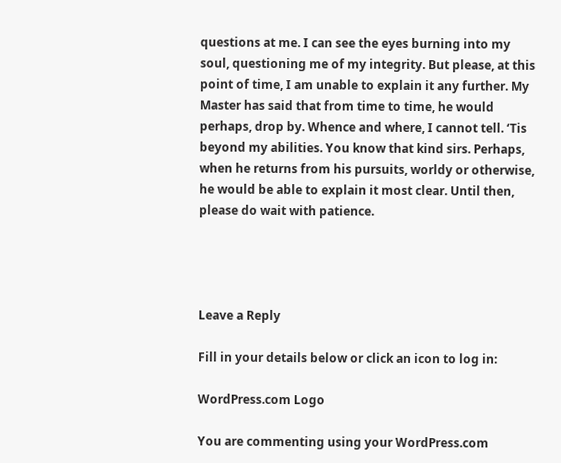questions at me. I can see the eyes burning into my soul, questioning me of my integrity. But please, at this point of time, I am unable to explain it any further. My Master has said that from time to time, he would perhaps, drop by. Whence and where, I cannot tell. ‘Tis beyond my abilities. You know that kind sirs. Perhaps, when he returns from his pursuits, worldy or otherwise, he would be able to explain it most clear. Until then, please do wait with patience.




Leave a Reply

Fill in your details below or click an icon to log in:

WordPress.com Logo

You are commenting using your WordPress.com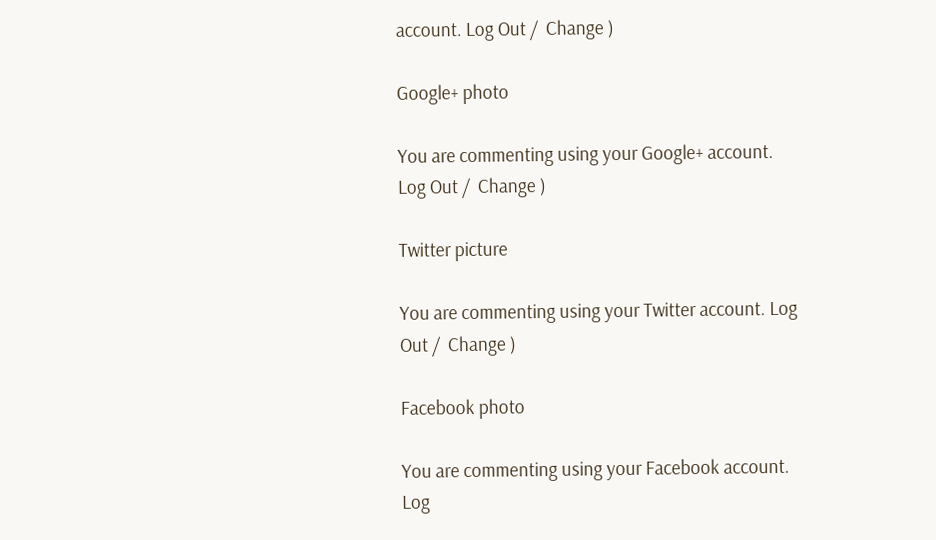account. Log Out /  Change )

Google+ photo

You are commenting using your Google+ account. Log Out /  Change )

Twitter picture

You are commenting using your Twitter account. Log Out /  Change )

Facebook photo

You are commenting using your Facebook account. Log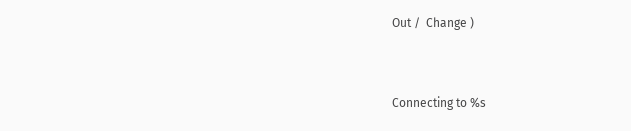Out /  Change )


Connecting to %s